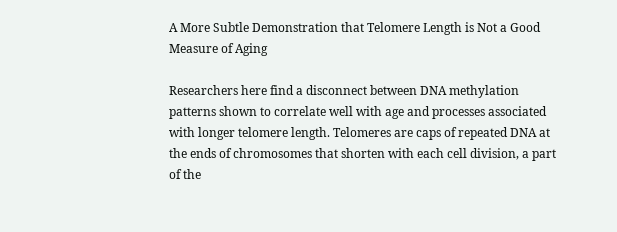A More Subtle Demonstration that Telomere Length is Not a Good Measure of Aging

Researchers here find a disconnect between DNA methylation patterns shown to correlate well with age and processes associated with longer telomere length. Telomeres are caps of repeated DNA at the ends of chromosomes that shorten with each cell division, a part of the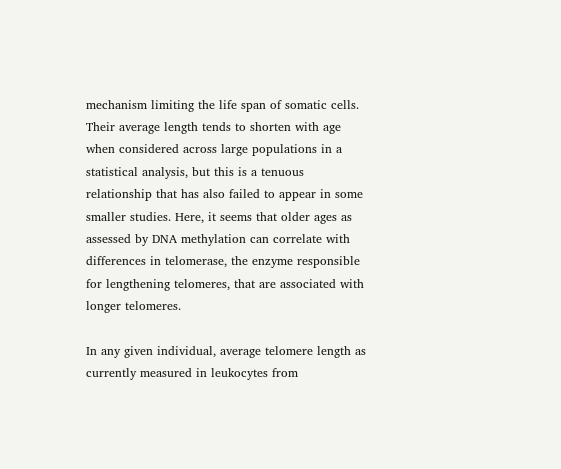mechanism limiting the life span of somatic cells. Their average length tends to shorten with age when considered across large populations in a statistical analysis, but this is a tenuous relationship that has also failed to appear in some smaller studies. Here, it seems that older ages as assessed by DNA methylation can correlate with differences in telomerase, the enzyme responsible for lengthening telomeres, that are associated with longer telomeres.

In any given individual, average telomere length as currently measured in leukocytes from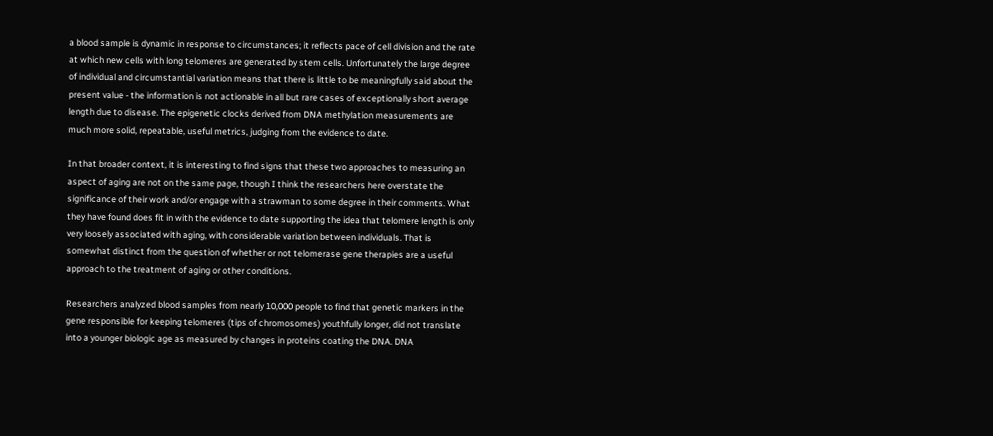a blood sample is dynamic in response to circumstances; it reflects pace of cell division and the rate at which new cells with long telomeres are generated by stem cells. Unfortunately the large degree of individual and circumstantial variation means that there is little to be meaningfully said about the present value - the information is not actionable in all but rare cases of exceptionally short average length due to disease. The epigenetic clocks derived from DNA methylation measurements are much more solid, repeatable, useful metrics, judging from the evidence to date.

In that broader context, it is interesting to find signs that these two approaches to measuring an aspect of aging are not on the same page, though I think the researchers here overstate the significance of their work and/or engage with a strawman to some degree in their comments. What they have found does fit in with the evidence to date supporting the idea that telomere length is only very loosely associated with aging, with considerable variation between individuals. That is somewhat distinct from the question of whether or not telomerase gene therapies are a useful approach to the treatment of aging or other conditions.

Researchers analyzed blood samples from nearly 10,000 people to find that genetic markers in the gene responsible for keeping telomeres (tips of chromosomes) youthfully longer, did not translate into a younger biologic age as measured by changes in proteins coating the DNA. DNA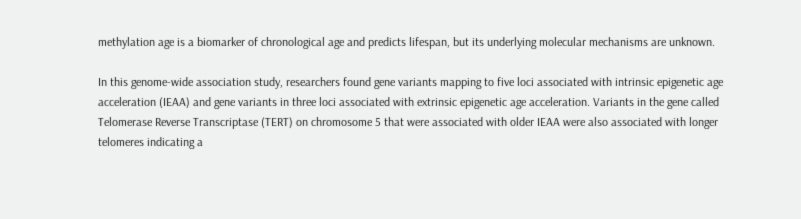methylation age is a biomarker of chronological age and predicts lifespan, but its underlying molecular mechanisms are unknown.

In this genome-wide association study, researchers found gene variants mapping to five loci associated with intrinsic epigenetic age acceleration (IEAA) and gene variants in three loci associated with extrinsic epigenetic age acceleration. Variants in the gene called Telomerase Reverse Transcriptase (TERT) on chromosome 5 that were associated with older IEAA were also associated with longer telomeres indicating a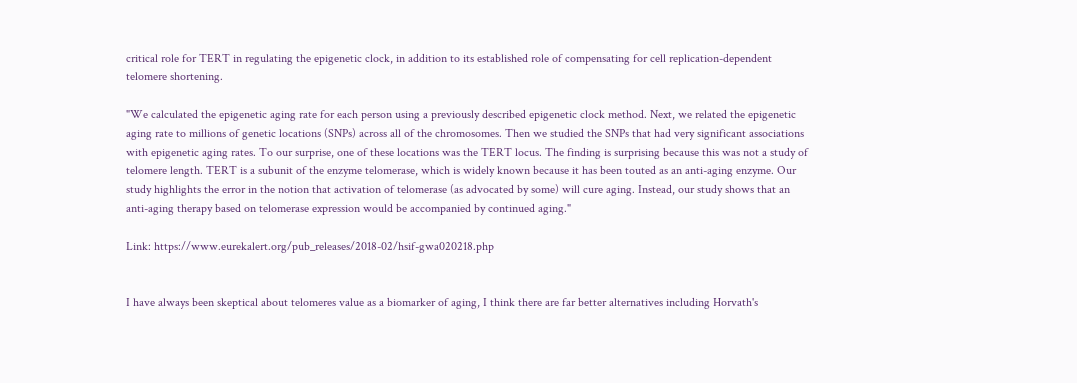critical role for TERT in regulating the epigenetic clock, in addition to its established role of compensating for cell replication-dependent telomere shortening.

"We calculated the epigenetic aging rate for each person using a previously described epigenetic clock method. Next, we related the epigenetic aging rate to millions of genetic locations (SNPs) across all of the chromosomes. Then we studied the SNPs that had very significant associations with epigenetic aging rates. To our surprise, one of these locations was the TERT locus. The finding is surprising because this was not a study of telomere length. TERT is a subunit of the enzyme telomerase, which is widely known because it has been touted as an anti-aging enzyme. Our study highlights the error in the notion that activation of telomerase (as advocated by some) will cure aging. Instead, our study shows that an anti-aging therapy based on telomerase expression would be accompanied by continued aging."

Link: https://www.eurekalert.org/pub_releases/2018-02/hsif-gwa020218.php


I have always been skeptical about telomeres value as a biomarker of aging, I think there are far better alternatives including Horvath's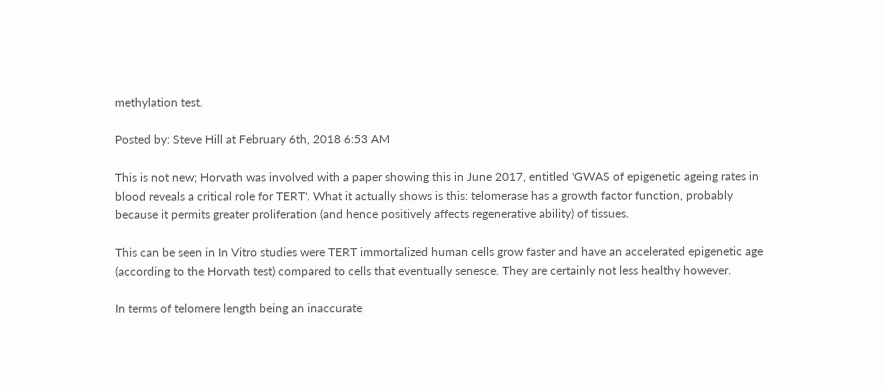methylation test.

Posted by: Steve Hill at February 6th, 2018 6:53 AM

This is not new; Horvath was involved with a paper showing this in June 2017, entitled 'GWAS of epigenetic ageing rates in blood reveals a critical role for TERT'. What it actually shows is this: telomerase has a growth factor function, probably because it permits greater proliferation (and hence positively affects regenerative ability) of tissues.

This can be seen in In Vitro studies were TERT immortalized human cells grow faster and have an accelerated epigenetic age (according to the Horvath test) compared to cells that eventually senesce. They are certainly not less healthy however.

In terms of telomere length being an inaccurate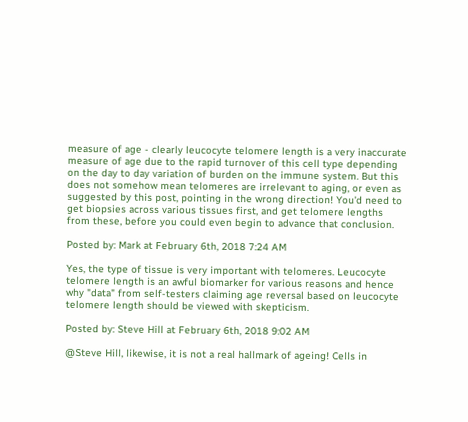measure of age - clearly leucocyte telomere length is a very inaccurate measure of age due to the rapid turnover of this cell type depending on the day to day variation of burden on the immune system. But this does not somehow mean telomeres are irrelevant to aging, or even as suggested by this post, pointing in the wrong direction! You'd need to get biopsies across various tissues first, and get telomere lengths from these, before you could even begin to advance that conclusion.

Posted by: Mark at February 6th, 2018 7:24 AM

Yes, the type of tissue is very important with telomeres. Leucocyte telomere length is an awful biomarker for various reasons and hence why "data" from self-testers claiming age reversal based on leucocyte telomere length should be viewed with skepticism.

Posted by: Steve Hill at February 6th, 2018 9:02 AM

@Steve Hill, likewise, it is not a real hallmark of ageing! Cells in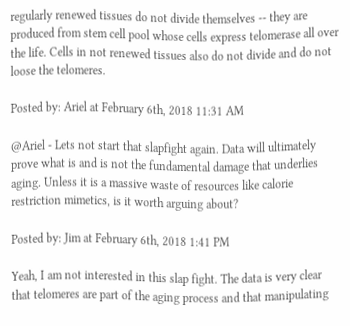regularly renewed tissues do not divide themselves -- they are produced from stem cell pool whose cells express telomerase all over the life. Cells in not renewed tissues also do not divide and do not loose the telomeres.

Posted by: Ariel at February 6th, 2018 11:31 AM

@Ariel - Lets not start that slapfight again. Data will ultimately prove what is and is not the fundamental damage that underlies aging. Unless it is a massive waste of resources like calorie restriction mimetics, is it worth arguing about?

Posted by: Jim at February 6th, 2018 1:41 PM

Yeah, I am not interested in this slap fight. The data is very clear that telomeres are part of the aging process and that manipulating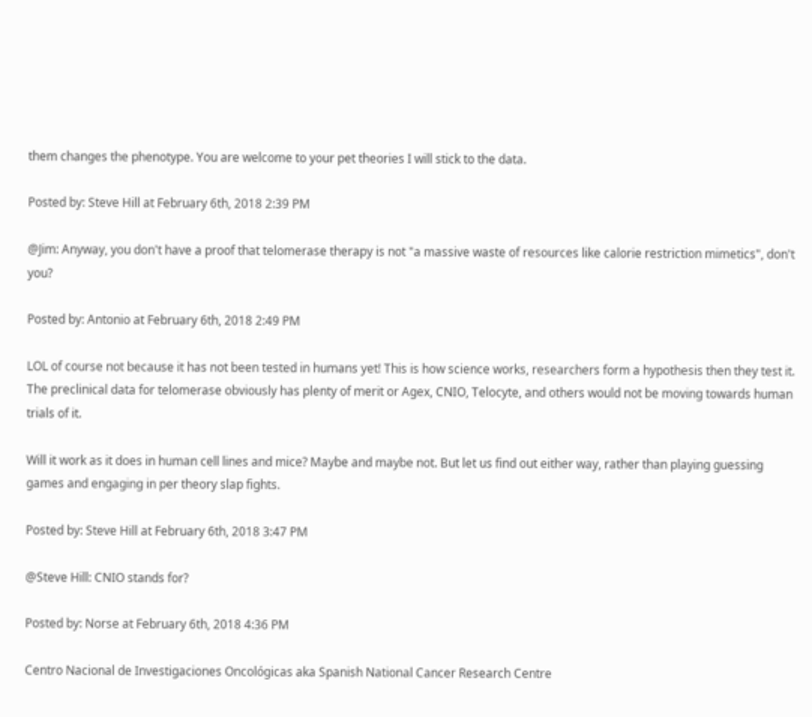them changes the phenotype. You are welcome to your pet theories I will stick to the data.

Posted by: Steve Hill at February 6th, 2018 2:39 PM

@Jim: Anyway, you don't have a proof that telomerase therapy is not "a massive waste of resources like calorie restriction mimetics", don't you?

Posted by: Antonio at February 6th, 2018 2:49 PM

LOL of course not because it has not been tested in humans yet! This is how science works, researchers form a hypothesis then they test it. The preclinical data for telomerase obviously has plenty of merit or Agex, CNIO, Telocyte, and others would not be moving towards human trials of it.

Will it work as it does in human cell lines and mice? Maybe and maybe not. But let us find out either way, rather than playing guessing games and engaging in per theory slap fights.

Posted by: Steve Hill at February 6th, 2018 3:47 PM

@Steve Hill: CNIO stands for?

Posted by: Norse at February 6th, 2018 4:36 PM

Centro Nacional de Investigaciones Oncológicas aka Spanish National Cancer Research Centre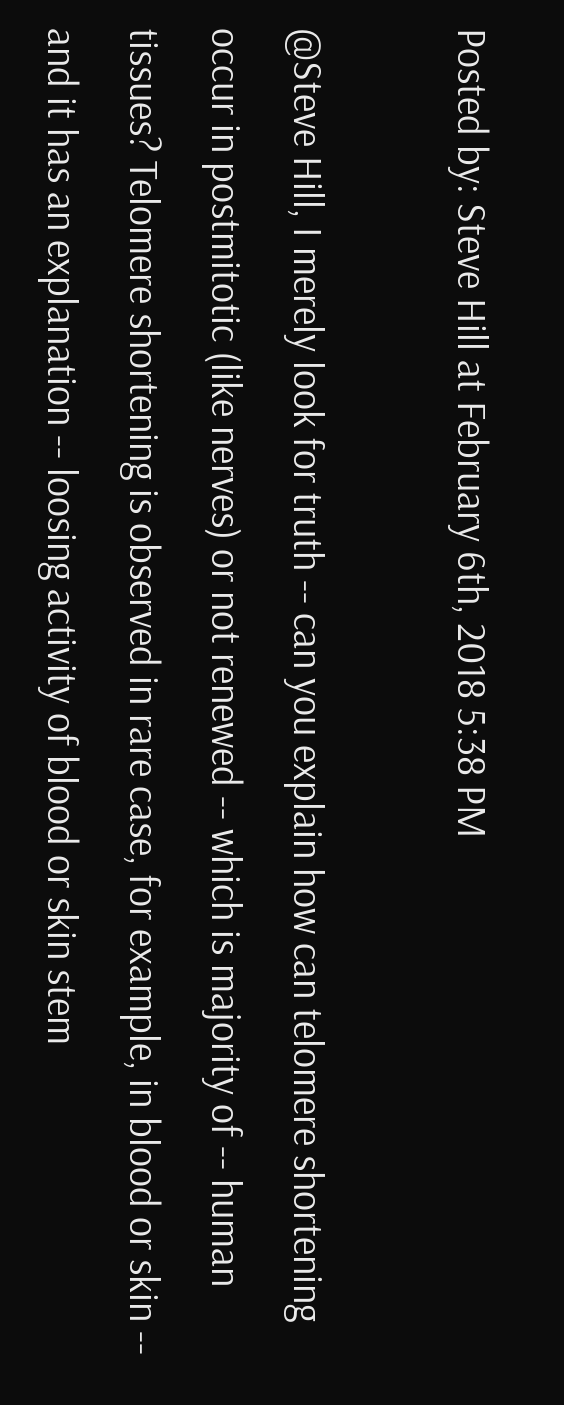Posted by: Steve Hill at February 6th, 2018 5:38 PM

@Steve Hill, I merely look for truth -- can you explain how can telomere shortening occur in postmitotic (like nerves) or not renewed -- which is majority of -- human tissues? Telomere shortening is observed in rare case, for example, in blood or skin -- and it has an explanation -- loosing activity of blood or skin stem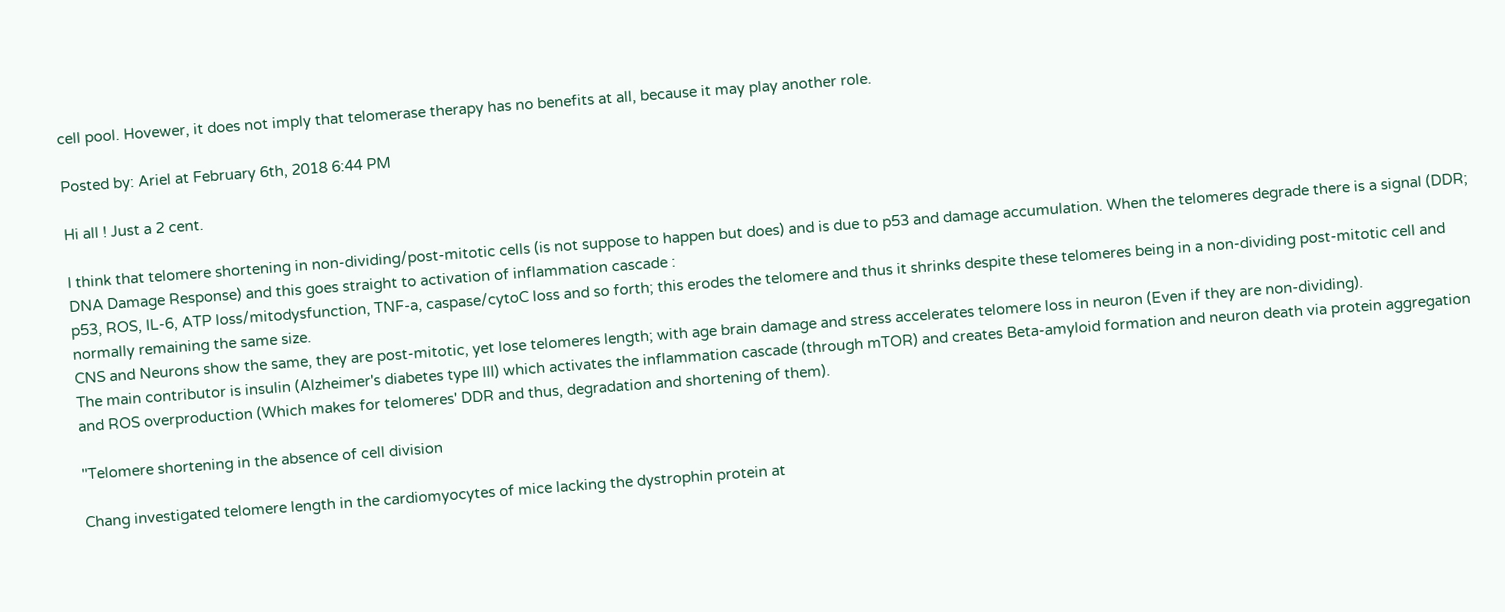cell pool. Hovewer, it does not imply that telomerase therapy has no benefits at all, because it may play another role.

Posted by: Ariel at February 6th, 2018 6:44 PM

Hi all ! Just a 2 cent.

I think that telomere shortening in non-dividing/post-mitotic cells (is not suppose to happen but does) and is due to p53 and damage accumulation. When the telomeres degrade there is a signal (DDR; DNA Damage Response) and this goes straight to activation of inflammation cascade :
p53, ROS, IL-6, ATP loss/mitodysfunction, TNF-a, caspase/cytoC loss and so forth; this erodes the telomere and thus it shrinks despite these telomeres being in a non-dividing post-mitotic cell and normally remaining the same size.
CNS and Neurons show the same, they are post-mitotic, yet lose telomeres length; with age brain damage and stress accelerates telomere loss in neuron (Even if they are non-dividing).
The main contributor is insulin (Alzheimer's diabetes type III) which activates the inflammation cascade (through mTOR) and creates Beta-amyloid formation and neuron death via protein aggregation and ROS overproduction (Which makes for telomeres' DDR and thus, degradation and shortening of them).

''Telomere shortening in the absence of cell division

Chang investigated telomere length in the cardiomyocytes of mice lacking the dystrophin protein at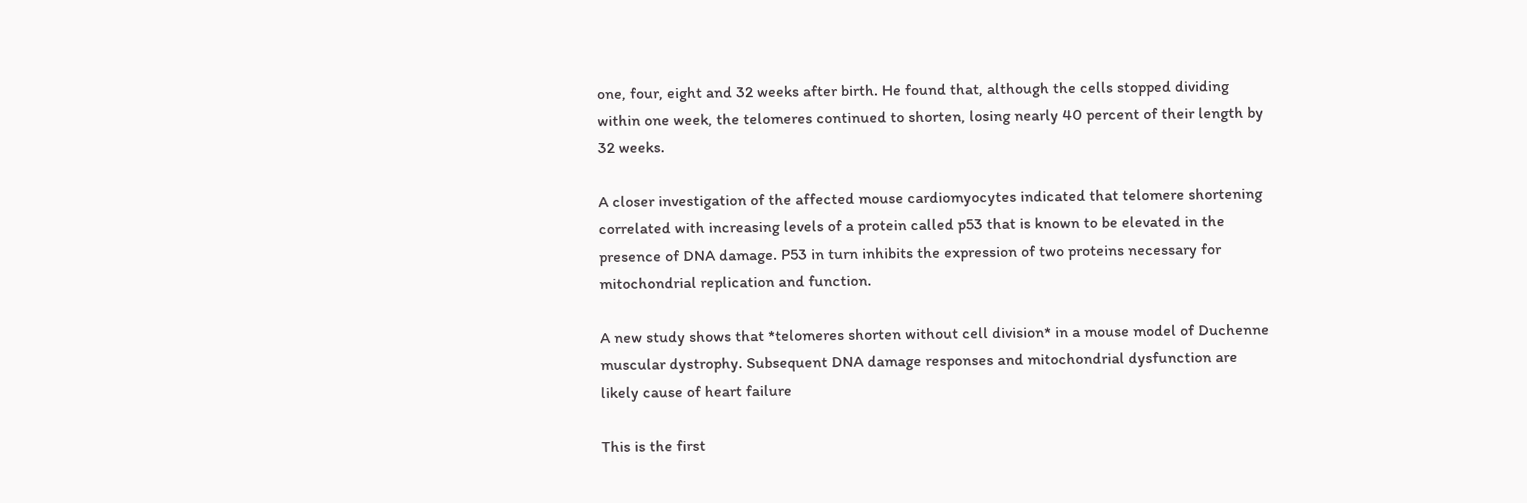one, four, eight and 32 weeks after birth. He found that, although the cells stopped dividing within one week, the telomeres continued to shorten, losing nearly 40 percent of their length by 32 weeks.

A closer investigation of the affected mouse cardiomyocytes indicated that telomere shortening correlated with increasing levels of a protein called p53 that is known to be elevated in the presence of DNA damage. P53 in turn inhibits the expression of two proteins necessary for mitochondrial replication and function.

A new study shows that *telomeres shorten without cell division* in a mouse model of Duchenne muscular dystrophy. Subsequent DNA damage responses and mitochondrial dysfunction are likely cause of heart failure

This is the first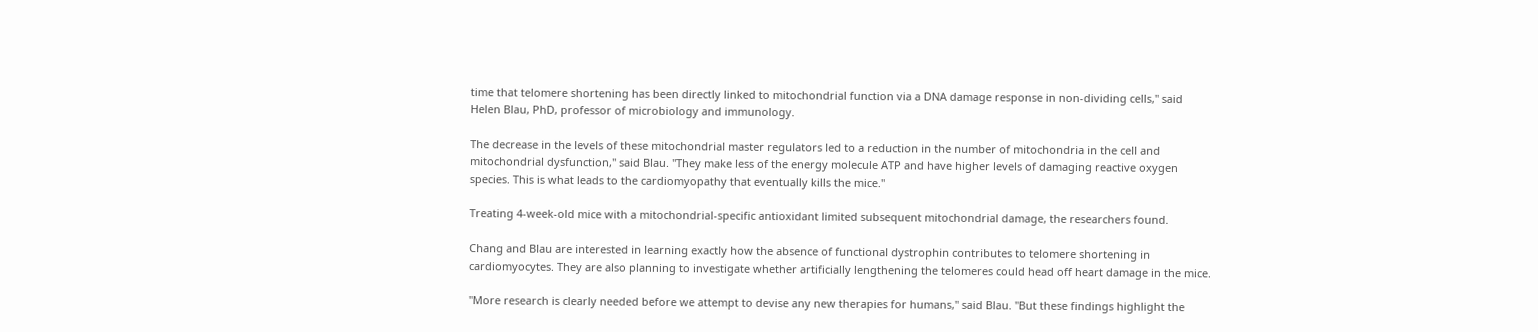time that telomere shortening has been directly linked to mitochondrial function via a DNA damage response in non-dividing cells," said Helen Blau, PhD, professor of microbiology and immunology.

The decrease in the levels of these mitochondrial master regulators led to a reduction in the number of mitochondria in the cell and mitochondrial dysfunction," said Blau. "They make less of the energy molecule ATP and have higher levels of damaging reactive oxygen species. This is what leads to the cardiomyopathy that eventually kills the mice."

Treating 4-week-old mice with a mitochondrial-specific antioxidant limited subsequent mitochondrial damage, the researchers found.

Chang and Blau are interested in learning exactly how the absence of functional dystrophin contributes to telomere shortening in cardiomyocytes. They are also planning to investigate whether artificially lengthening the telomeres could head off heart damage in the mice.

"More research is clearly needed before we attempt to devise any new therapies for humans," said Blau. "But these findings highlight the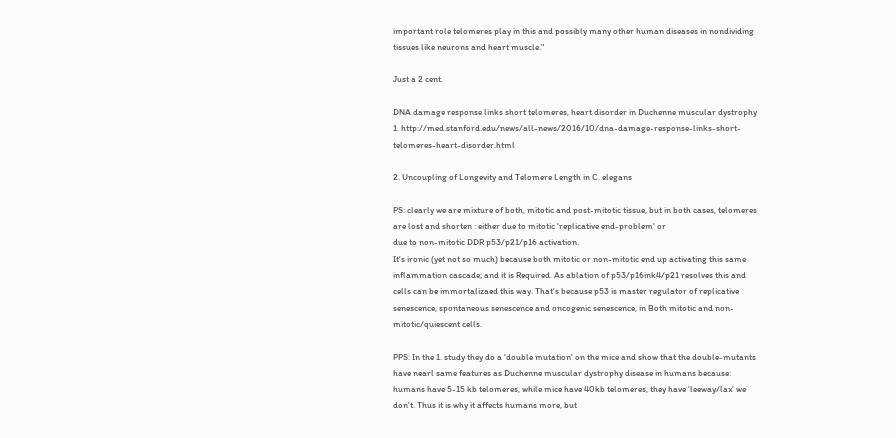important role telomeres play in this and possibly many other human diseases in nondividing tissues like neurons and heart muscle."

Just a 2 cent.

DNA damage response links short telomeres, heart disorder in Duchenne muscular dystrophy
1. http://med.stanford.edu/news/all-news/2016/10/dna-damage-response-links-short-telomeres-heart-disorder.html

2. Uncoupling of Longevity and Telomere Length in C. elegans

PS: clearly we are mixture of both, mitotic and post-mitotic tissue, but in both cases, telomeres are lost and shorten : either due to mitotic 'replicative end-problem' or
due to non-mitotic DDR p53/p21/p16 activation.
It's ironic (yet not so much) because both mitotic or non-mitotic end up activating this same inflammation cascade; and it is Required. As ablation of p53/p16ink4/p21 resolves this and cells can be immortalizaed this way. That's because p53 is master regulator of replicative senescence, spontaneous senescence and oncogenic senescence, in Both mitotic and non-mitotic/quiescent cells.

PPS: In the 1. study they do a 'double mutation' on the mice and show that the double-mutants have nearl same features as Duchenne muscular dystrophy disease in humans because: humans have 5-15 kb telomeres, while mice have 40kb telomeres, they have 'leeway/lax' we don't. Thus it is why it affects humans more, but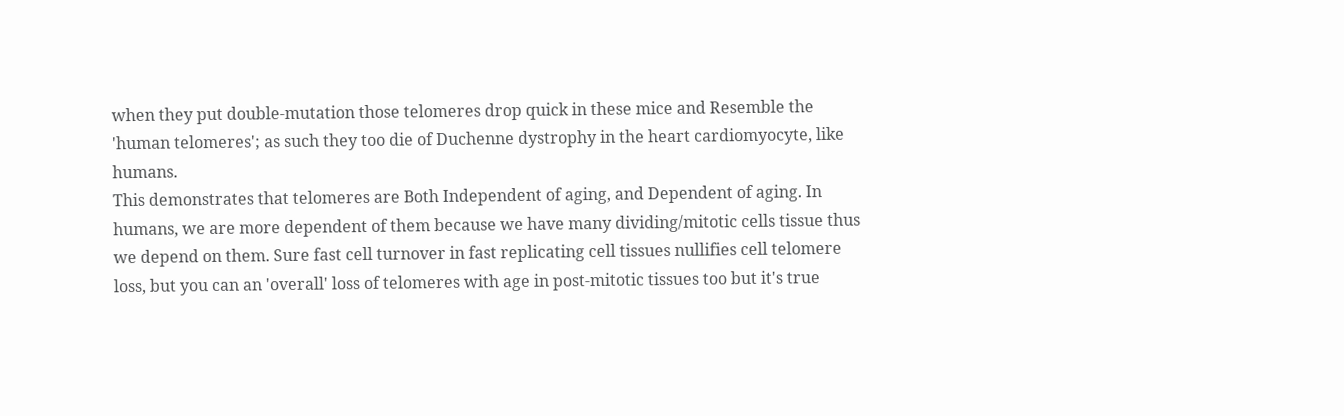when they put double-mutation those telomeres drop quick in these mice and Resemble the 'human telomeres'; as such they too die of Duchenne dystrophy in the heart cardiomyocyte, like humans.
This demonstrates that telomeres are Both Independent of aging, and Dependent of aging. In humans, we are more dependent of them because we have many dividing/mitotic cells tissue thus we depend on them. Sure fast cell turnover in fast replicating cell tissues nullifies cell telomere loss, but you can an 'overall' loss of telomeres with age in post-mitotic tissues too but it's true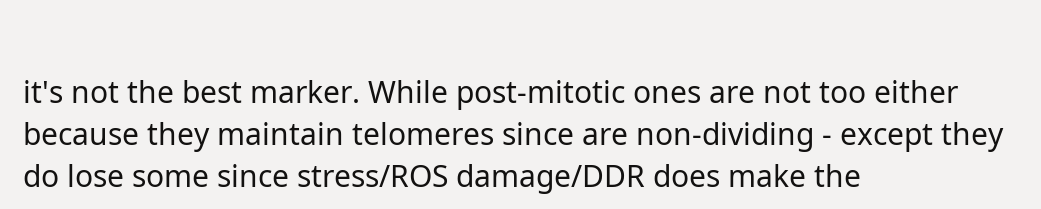it's not the best marker. While post-mitotic ones are not too either because they maintain telomeres since are non-dividing - except they do lose some since stress/ROS damage/DDR does make the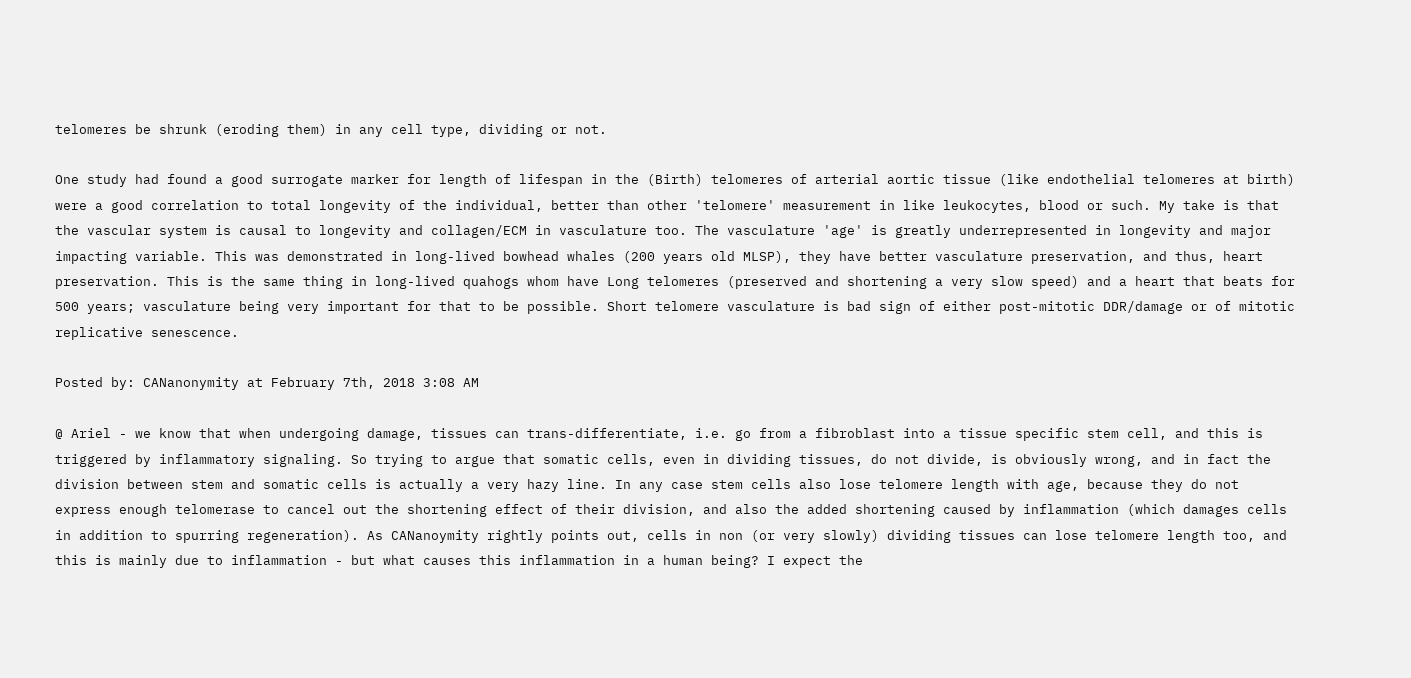telomeres be shrunk (eroding them) in any cell type, dividing or not.

One study had found a good surrogate marker for length of lifespan in the (Birth) telomeres of arterial aortic tissue (like endothelial telomeres at birth) were a good correlation to total longevity of the individual, better than other 'telomere' measurement in like leukocytes, blood or such. My take is that the vascular system is causal to longevity and collagen/ECM in vasculature too. The vasculature 'age' is greatly underrepresented in longevity and major impacting variable. This was demonstrated in long-lived bowhead whales (200 years old MLSP), they have better vasculature preservation, and thus, heart preservation. This is the same thing in long-lived quahogs whom have Long telomeres (preserved and shortening a very slow speed) and a heart that beats for 500 years; vasculature being very important for that to be possible. Short telomere vasculature is bad sign of either post-mitotic DDR/damage or of mitotic replicative senescence.

Posted by: CANanonymity at February 7th, 2018 3:08 AM

@ Ariel - we know that when undergoing damage, tissues can trans-differentiate, i.e. go from a fibroblast into a tissue specific stem cell, and this is triggered by inflammatory signaling. So trying to argue that somatic cells, even in dividing tissues, do not divide, is obviously wrong, and in fact the division between stem and somatic cells is actually a very hazy line. In any case stem cells also lose telomere length with age, because they do not express enough telomerase to cancel out the shortening effect of their division, and also the added shortening caused by inflammation (which damages cells in addition to spurring regeneration). As CANanoymity rightly points out, cells in non (or very slowly) dividing tissues can lose telomere length too, and this is mainly due to inflammation - but what causes this inflammation in a human being? I expect the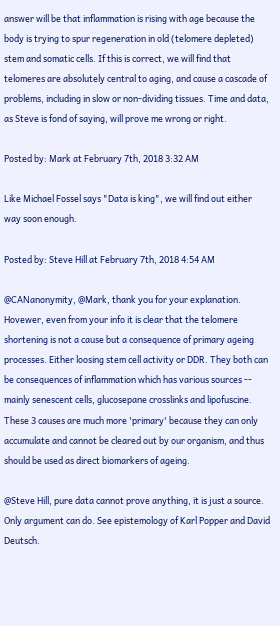answer will be that inflammation is rising with age because the body is trying to spur regeneration in old (telomere depleted) stem and somatic cells. If this is correct, we will find that telomeres are absolutely central to aging, and cause a cascade of problems, including in slow or non-dividing tissues. Time and data, as Steve is fond of saying, will prove me wrong or right.

Posted by: Mark at February 7th, 2018 3:32 AM

Like Michael Fossel says "Data is king", we will find out either way soon enough.

Posted by: Steve Hill at February 7th, 2018 4:54 AM

@CANanonymity, @Mark, thank you for your explanation. Hovewer, even from your info it is clear that the telomere shortening is not a cause but a consequence of primary ageing processes. Either loosing stem cell activity or DDR. They both can be consequences of inflammation which has various sources -- mainly senescent cells, glucosepane crosslinks and lipofuscine. These 3 causes are much more 'primary' because they can only accumulate and cannot be cleared out by our organism, and thus should be used as direct biomarkers of ageing.

@Steve Hill, pure data cannot prove anything, it is just a source. Only argument can do. See epistemology of Karl Popper and David Deutsch.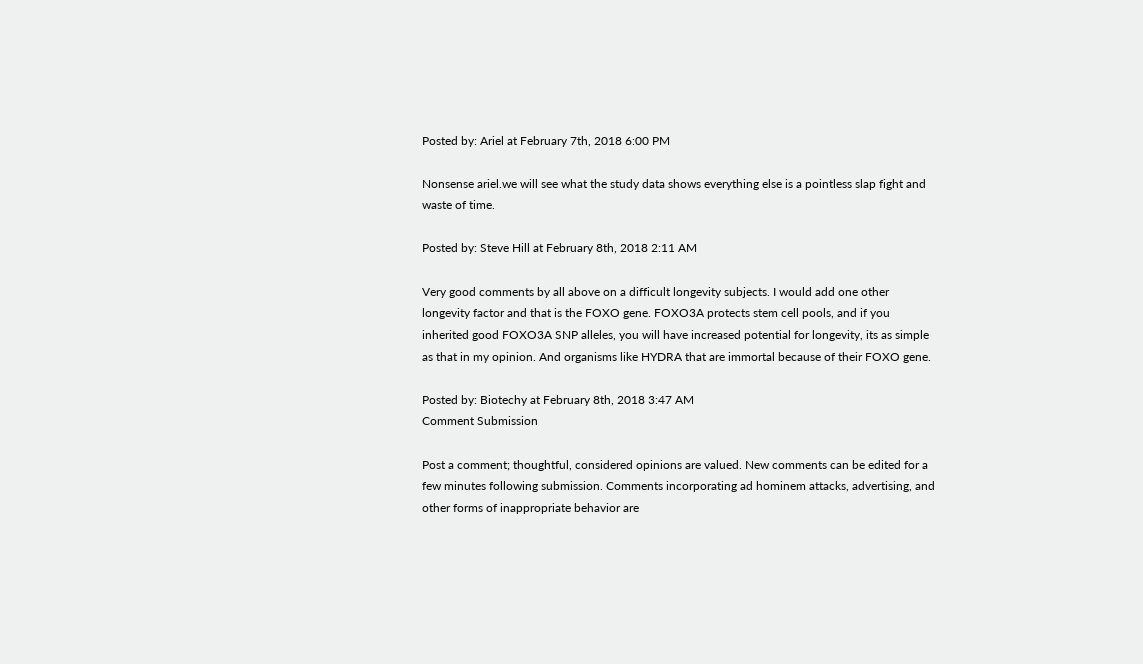Posted by: Ariel at February 7th, 2018 6:00 PM

Nonsense ariel.we will see what the study data shows everything else is a pointless slap fight and waste of time.

Posted by: Steve Hill at February 8th, 2018 2:11 AM

Very good comments by all above on a difficult longevity subjects. I would add one other longevity factor and that is the FOXO gene. FOXO3A protects stem cell pools, and if you inherited good FOXO3A SNP alleles, you will have increased potential for longevity, its as simple as that in my opinion. And organisms like HYDRA that are immortal because of their FOXO gene.

Posted by: Biotechy at February 8th, 2018 3:47 AM
Comment Submission

Post a comment; thoughtful, considered opinions are valued. New comments can be edited for a few minutes following submission. Comments incorporating ad hominem attacks, advertising, and other forms of inappropriate behavior are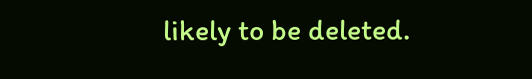likely to be deleted.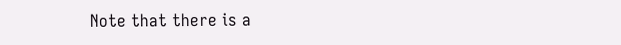Note that there is a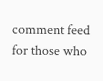comment feed for those who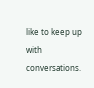like to keep up with conversations.